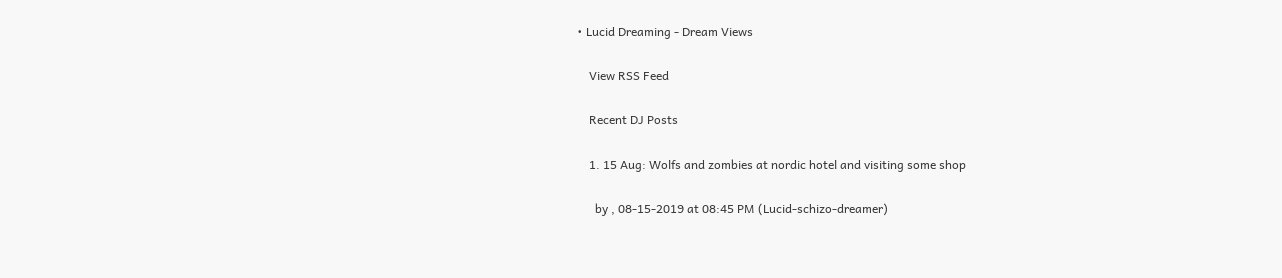• Lucid Dreaming - Dream Views

    View RSS Feed

    Recent DJ Posts

    1. 15 Aug: Wolfs and zombies at nordic hotel and visiting some shop

      by , 08-15-2019 at 08:45 PM (Lucid-schizo-dreamer)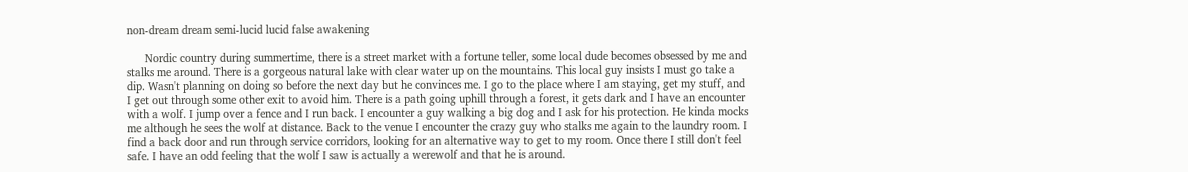non-dream dream semi-lucid lucid false awakening

      Nordic country during summertime, there is a street market with a fortune teller, some local dude becomes obsessed by me and stalks me around. There is a gorgeous natural lake with clear water up on the mountains. This local guy insists I must go take a dip. Wasn't planning on doing so before the next day but he convinces me. I go to the place where I am staying, get my stuff, and I get out through some other exit to avoid him. There is a path going uphill through a forest, it gets dark and I have an encounter with a wolf. I jump over a fence and I run back. I encounter a guy walking a big dog and I ask for his protection. He kinda mocks me although he sees the wolf at distance. Back to the venue I encounter the crazy guy who stalks me again to the laundry room. I find a back door and run through service corridors, looking for an alternative way to get to my room. Once there I still don't feel safe. I have an odd feeling that the wolf I saw is actually a werewolf and that he is around.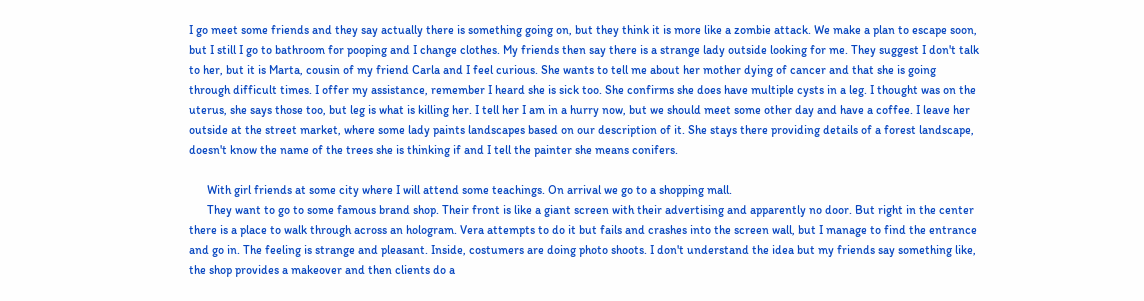I go meet some friends and they say actually there is something going on, but they think it is more like a zombie attack. We make a plan to escape soon, but I still I go to bathroom for pooping and I change clothes. My friends then say there is a strange lady outside looking for me. They suggest I don't talk to her, but it is Marta, cousin of my friend Carla and I feel curious. She wants to tell me about her mother dying of cancer and that she is going through difficult times. I offer my assistance, remember I heard she is sick too. She confirms she does have multiple cysts in a leg. I thought was on the uterus, she says those too, but leg is what is killing her. I tell her I am in a hurry now, but we should meet some other day and have a coffee. I leave her outside at the street market, where some lady paints landscapes based on our description of it. She stays there providing details of a forest landscape, doesn't know the name of the trees she is thinking if and I tell the painter she means conifers.

      With girl friends at some city where I will attend some teachings. On arrival we go to a shopping mall.
      They want to go to some famous brand shop. Their front is like a giant screen with their advertising and apparently no door. But right in the center there is a place to walk through across an hologram. Vera attempts to do it but fails and crashes into the screen wall, but I manage to find the entrance and go in. The feeling is strange and pleasant. Inside, costumers are doing photo shoots. I don't understand the idea but my friends say something like, the shop provides a makeover and then clients do a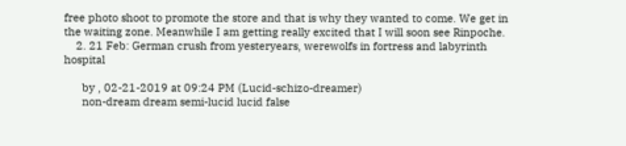free photo shoot to promote the store and that is why they wanted to come. We get in the waiting zone. Meanwhile I am getting really excited that I will soon see Rinpoche.
    2. 21 Feb: German crush from yesteryears, werewolfs in fortress and labyrinth hospital

      by , 02-21-2019 at 09:24 PM (Lucid-schizo-dreamer)
      non-dream dream semi-lucid lucid false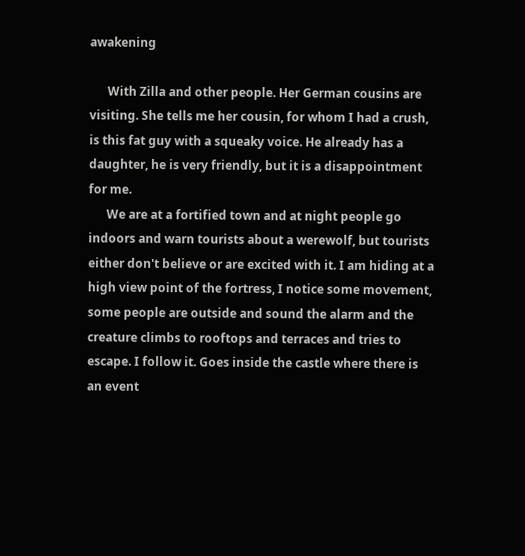awakening

      With Zilla and other people. Her German cousins are visiting. She tells me her cousin, for whom I had a crush, is this fat guy with a squeaky voice. He already has a daughter, he is very friendly, but it is a disappointment for me.
      We are at a fortified town and at night people go indoors and warn tourists about a werewolf, but tourists either don't believe or are excited with it. I am hiding at a high view point of the fortress, I notice some movement, some people are outside and sound the alarm and the creature climbs to rooftops and terraces and tries to escape. I follow it. Goes inside the castle where there is an event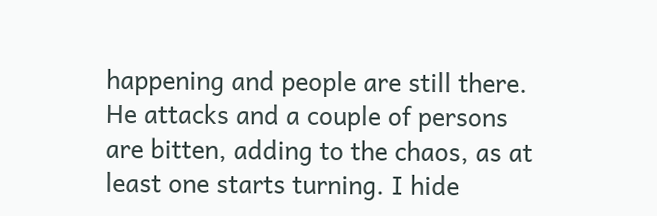happening and people are still there. He attacks and a couple of persons are bitten, adding to the chaos, as at least one starts turning. I hide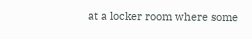at a locker room where some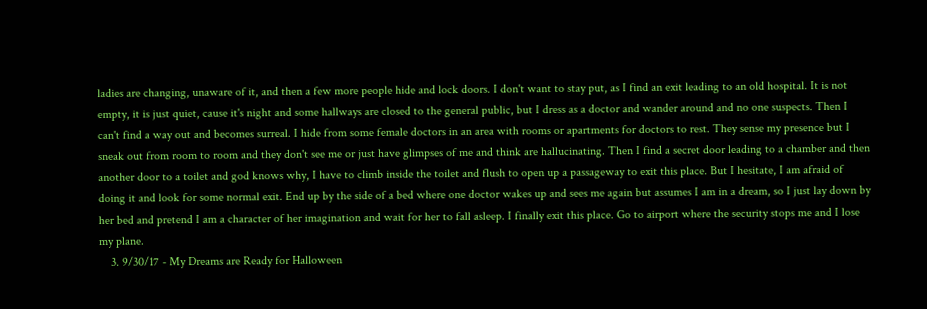ladies are changing, unaware of it, and then a few more people hide and lock doors. I don't want to stay put, as I find an exit leading to an old hospital. It is not empty, it is just quiet, cause it's night and some hallways are closed to the general public, but I dress as a doctor and wander around and no one suspects. Then I can't find a way out and becomes surreal. I hide from some female doctors in an area with rooms or apartments for doctors to rest. They sense my presence but I sneak out from room to room and they don't see me or just have glimpses of me and think are hallucinating. Then I find a secret door leading to a chamber and then another door to a toilet and god knows why, I have to climb inside the toilet and flush to open up a passageway to exit this place. But I hesitate, I am afraid of doing it and look for some normal exit. End up by the side of a bed where one doctor wakes up and sees me again but assumes I am in a dream, so I just lay down by her bed and pretend I am a character of her imagination and wait for her to fall asleep. I finally exit this place. Go to airport where the security stops me and I lose my plane.
    3. 9/30/17 - My Dreams are Ready for Halloween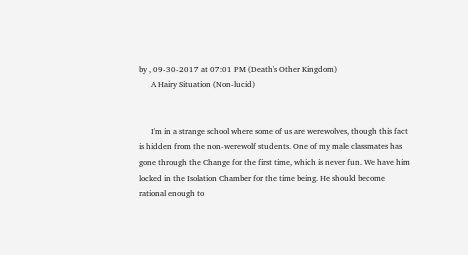by , 09-30-2017 at 07:01 PM (Death's Other Kingdom)
      A Hairy Situation (Non-lucid)


      I'm in a strange school where some of us are werewolves, though this fact is hidden from the non-werewolf students. One of my male classmates has gone through the Change for the first time, which is never fun. We have him locked in the Isolation Chamber for the time being. He should become rational enough to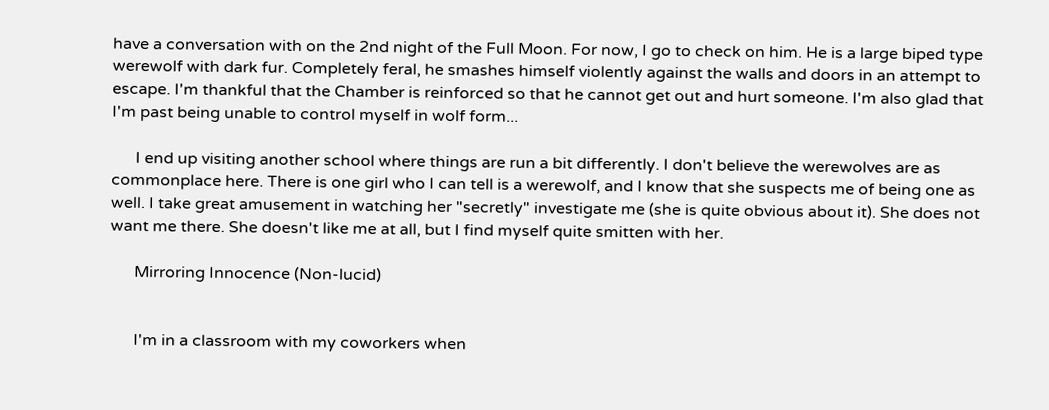have a conversation with on the 2nd night of the Full Moon. For now, I go to check on him. He is a large biped type werewolf with dark fur. Completely feral, he smashes himself violently against the walls and doors in an attempt to escape. I'm thankful that the Chamber is reinforced so that he cannot get out and hurt someone. I'm also glad that I'm past being unable to control myself in wolf form...

      I end up visiting another school where things are run a bit differently. I don't believe the werewolves are as commonplace here. There is one girl who I can tell is a werewolf, and I know that she suspects me of being one as well. I take great amusement in watching her "secretly" investigate me (she is quite obvious about it). She does not want me there. She doesn't like me at all, but I find myself quite smitten with her.

      Mirroring Innocence (Non-lucid)


      I'm in a classroom with my coworkers when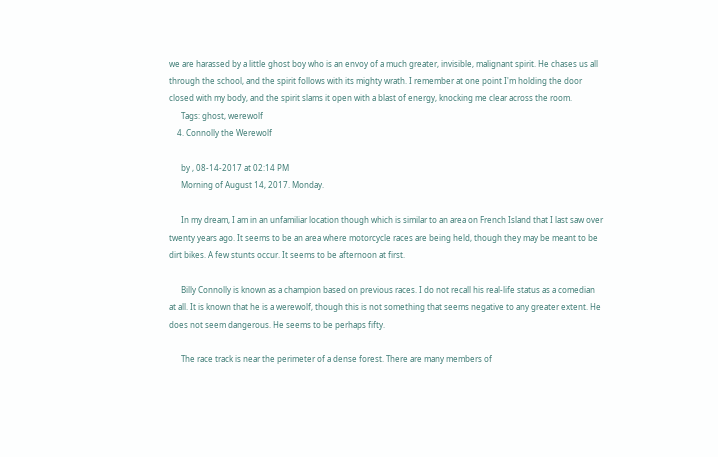we are harassed by a little ghost boy who is an envoy of a much greater, invisible, malignant spirit. He chases us all through the school, and the spirit follows with its mighty wrath. I remember at one point I'm holding the door closed with my body, and the spirit slams it open with a blast of energy, knocking me clear across the room.
      Tags: ghost, werewolf
    4. Connolly the Werewolf

      by , 08-14-2017 at 02:14 PM
      Morning of August 14, 2017. Monday.

      In my dream, I am in an unfamiliar location though which is similar to an area on French Island that I last saw over twenty years ago. It seems to be an area where motorcycle races are being held, though they may be meant to be dirt bikes. A few stunts occur. It seems to be afternoon at first.

      Billy Connolly is known as a champion based on previous races. I do not recall his real-life status as a comedian at all. It is known that he is a werewolf, though this is not something that seems negative to any greater extent. He does not seem dangerous. He seems to be perhaps fifty.

      The race track is near the perimeter of a dense forest. There are many members of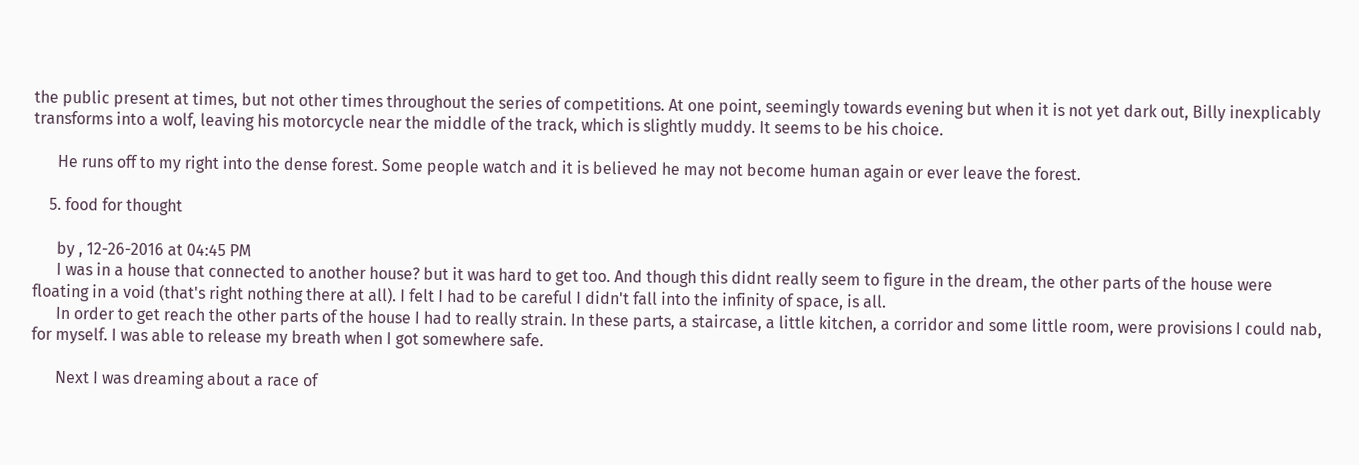the public present at times, but not other times throughout the series of competitions. At one point, seemingly towards evening but when it is not yet dark out, Billy inexplicably transforms into a wolf, leaving his motorcycle near the middle of the track, which is slightly muddy. It seems to be his choice.

      He runs off to my right into the dense forest. Some people watch and it is believed he may not become human again or ever leave the forest.

    5. food for thought

      by , 12-26-2016 at 04:45 PM
      I was in a house that connected to another house? but it was hard to get too. And though this didnt really seem to figure in the dream, the other parts of the house were floating in a void (that's right nothing there at all). I felt I had to be careful I didn't fall into the infinity of space, is all.
      In order to get reach the other parts of the house I had to really strain. In these parts, a staircase, a little kitchen, a corridor and some little room, were provisions I could nab, for myself. I was able to release my breath when I got somewhere safe.

      Next I was dreaming about a race of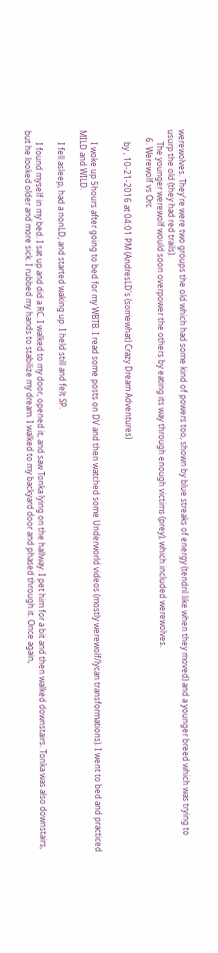werewolves. They're were two groups the old which had some kind of powers too, shown by blue streaks of energy (tendril like when they moved) and a younger breed which was trying to usurp the old (they had red trails).
      The younger werewolf would soon overpower the others by eating its way through enough victims (prey), which included werewolves.
    6. Werewolf vs Orc

      by , 10-21-2016 at 04:01 PM (AndresLD's (somewhat) Crazy Dream Adventures)


      I woke up 5hours after going to bed for my WBTB. I read some posts on DV and then watched some Underworld videos (mostly werewolf/lycan transformations). I went to bed and practiced MILD and WILD.

      I fell asleep, had a nonLD, and started waking up. I held still and felt SP.

      I found myself in my bed. I sat up and did a RC. I walked to my door, opened it, and saw Tonka lying on the hallway. I pet him for a bit and then walked downstairs. Tonka was also downstairs, but he looked older and more sick. I rubbed my hands to stabilize my dream. I walked to my backyard door and phased through it. Once again,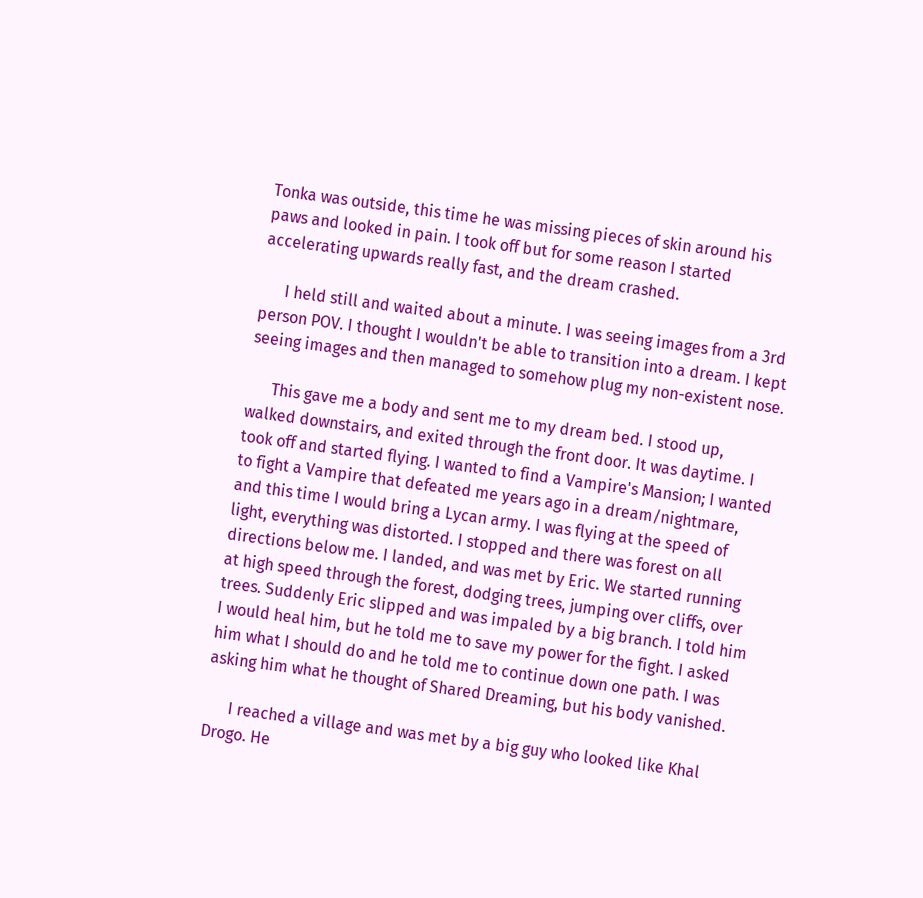Tonka was outside, this time he was missing pieces of skin around his paws and looked in pain. I took off but for some reason I started accelerating upwards really fast, and the dream crashed.

      I held still and waited about a minute. I was seeing images from a 3rd person POV. I thought I wouldn't be able to transition into a dream. I kept seeing images and then managed to somehow plug my non-existent nose.

      This gave me a body and sent me to my dream bed. I stood up, walked downstairs, and exited through the front door. It was daytime. I took off and started flying. I wanted to find a Vampire's Mansion; I wanted to fight a Vampire that defeated me years ago in a dream/nightmare, and this time I would bring a Lycan army. I was flying at the speed of light, everything was distorted. I stopped and there was forest on all directions below me. I landed, and was met by Eric. We started running at high speed through the forest, dodging trees, jumping over cliffs, over trees. Suddenly Eric slipped and was impaled by a big branch. I told him I would heal him, but he told me to save my power for the fight. I asked him what I should do and he told me to continue down one path. I was asking him what he thought of Shared Dreaming, but his body vanished.

      I reached a village and was met by a big guy who looked like Khal Drogo. He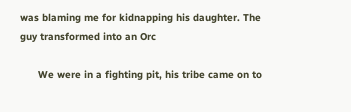was blaming me for kidnapping his daughter. The guy transformed into an Orc

      We were in a fighting pit, his tribe came on to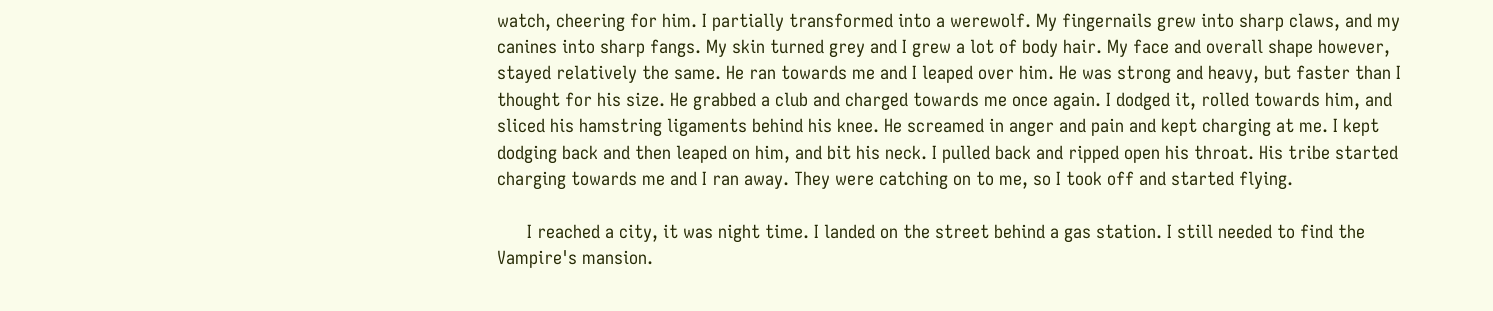watch, cheering for him. I partially transformed into a werewolf. My fingernails grew into sharp claws, and my canines into sharp fangs. My skin turned grey and I grew a lot of body hair. My face and overall shape however, stayed relatively the same. He ran towards me and I leaped over him. He was strong and heavy, but faster than I thought for his size. He grabbed a club and charged towards me once again. I dodged it, rolled towards him, and sliced his hamstring ligaments behind his knee. He screamed in anger and pain and kept charging at me. I kept dodging back and then leaped on him, and bit his neck. I pulled back and ripped open his throat. His tribe started charging towards me and I ran away. They were catching on to me, so I took off and started flying.

      I reached a city, it was night time. I landed on the street behind a gas station. I still needed to find the Vampire's mansion.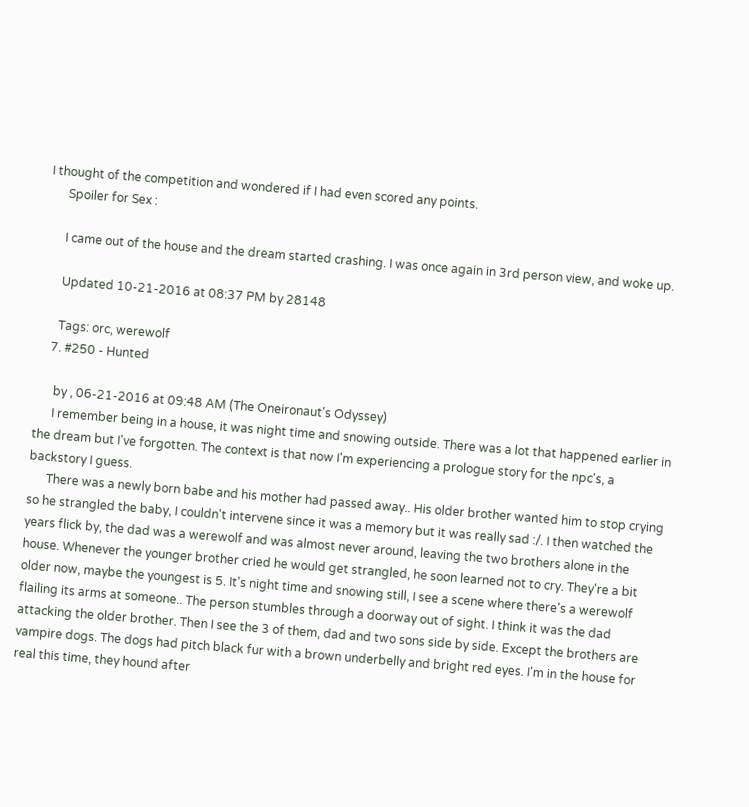I thought of the competition and wondered if I had even scored any points.
      Spoiler for Sex :

      I came out of the house and the dream started crashing. I was once again in 3rd person view, and woke up.

      Updated 10-21-2016 at 08:37 PM by 28148

      Tags: orc, werewolf
    7. #250 - Hunted

      by , 06-21-2016 at 09:48 AM (The Oneironaut's Odyssey)
      I remember being in a house, it was night time and snowing outside. There was a lot that happened earlier in the dream but I've forgotten. The context is that now I'm experiencing a prologue story for the npc's, a backstory I guess.
      There was a newly born babe and his mother had passed away.. His older brother wanted him to stop crying so he strangled the baby, I couldn't intervene since it was a memory but it was really sad :/. I then watched the years flick by, the dad was a werewolf and was almost never around, leaving the two brothers alone in the house. Whenever the younger brother cried he would get strangled, he soon learned not to cry. They're a bit older now, maybe the youngest is 5. It's night time and snowing still, I see a scene where there's a werewolf flailing its arms at someone.. The person stumbles through a doorway out of sight. I think it was the dad attacking the older brother. Then I see the 3 of them, dad and two sons side by side. Except the brothers are vampire dogs. The dogs had pitch black fur with a brown underbelly and bright red eyes. I'm in the house for real this time, they hound after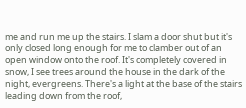me and run me up the stairs. I slam a door shut but it's only closed long enough for me to clamber out of an open window onto the roof. It's completely covered in snow, I see trees around the house in the dark of the night, evergreens. There's a light at the base of the stairs leading down from the roof,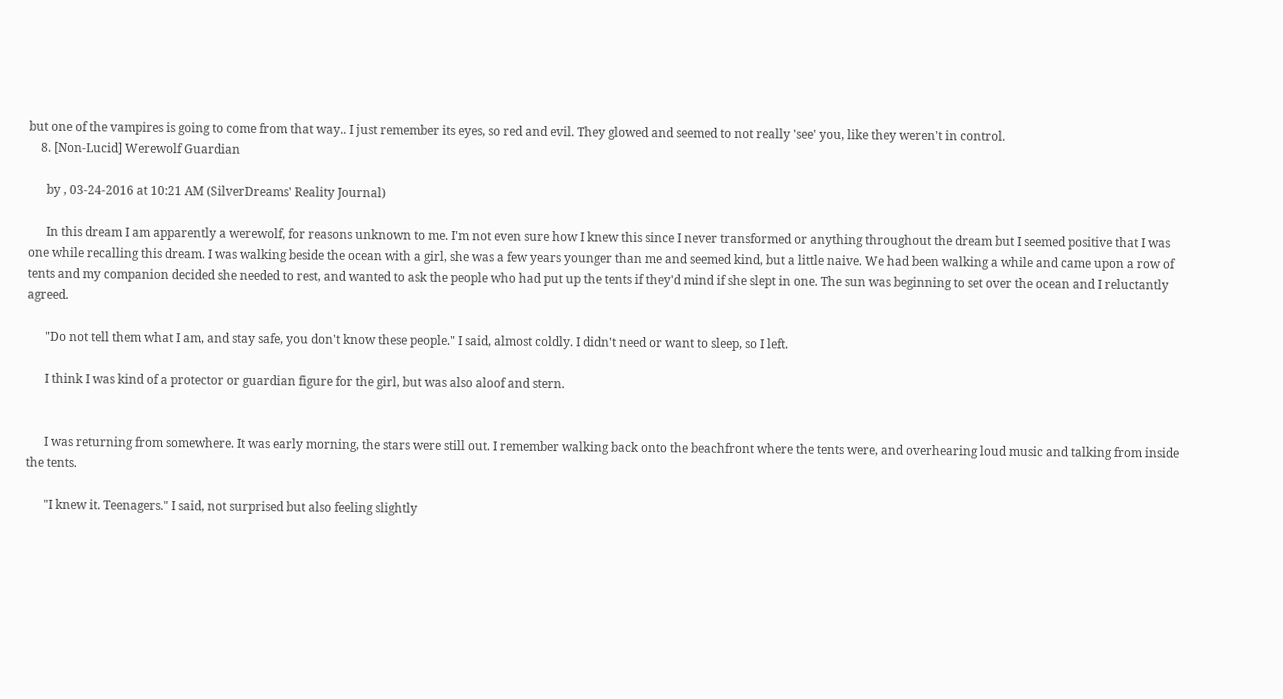but one of the vampires is going to come from that way.. I just remember its eyes, so red and evil. They glowed and seemed to not really 'see' you, like they weren't in control.
    8. [Non-Lucid] Werewolf Guardian

      by , 03-24-2016 at 10:21 AM (SilverDreams' Reality Journal)

      In this dream I am apparently a werewolf, for reasons unknown to me. I'm not even sure how I knew this since I never transformed or anything throughout the dream but I seemed positive that I was one while recalling this dream. I was walking beside the ocean with a girl, she was a few years younger than me and seemed kind, but a little naive. We had been walking a while and came upon a row of tents and my companion decided she needed to rest, and wanted to ask the people who had put up the tents if they'd mind if she slept in one. The sun was beginning to set over the ocean and I reluctantly agreed.

      "Do not tell them what I am, and stay safe, you don't know these people." I said, almost coldly. I didn't need or want to sleep, so I left.

      I think I was kind of a protector or guardian figure for the girl, but was also aloof and stern.


      I was returning from somewhere. It was early morning, the stars were still out. I remember walking back onto the beachfront where the tents were, and overhearing loud music and talking from inside the tents.

      "I knew it. Teenagers." I said, not surprised but also feeling slightly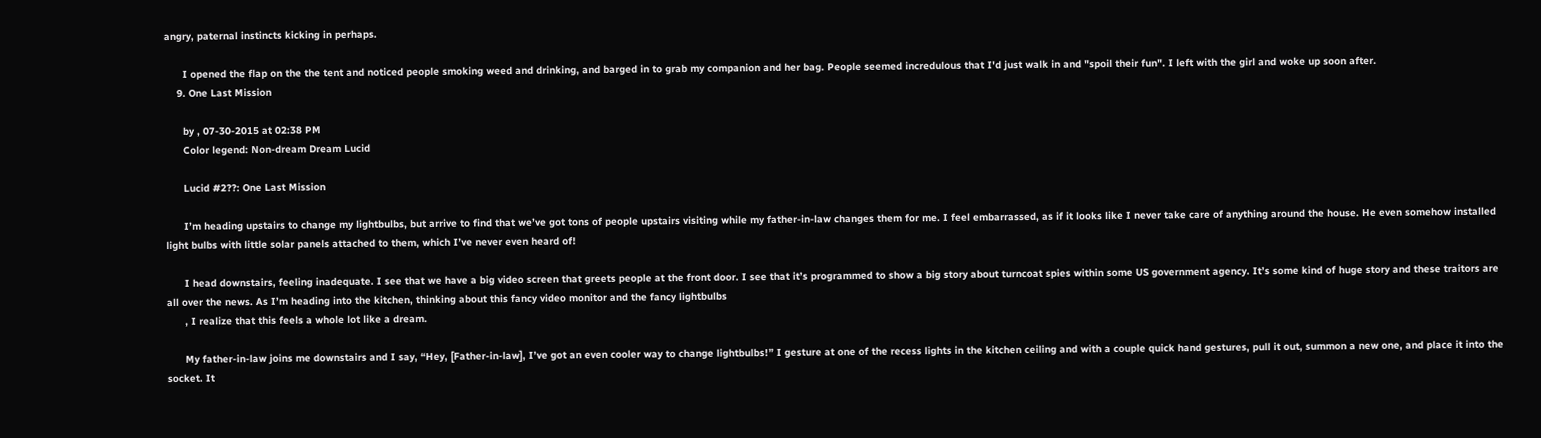angry, paternal instincts kicking in perhaps.

      I opened the flap on the the tent and noticed people smoking weed and drinking, and barged in to grab my companion and her bag. People seemed incredulous that I'd just walk in and "spoil their fun". I left with the girl and woke up soon after.
    9. One Last Mission

      by , 07-30-2015 at 02:38 PM
      Color legend: Non-dream Dream Lucid

      Lucid #2??: One Last Mission

      I’m heading upstairs to change my lightbulbs, but arrive to find that we’ve got tons of people upstairs visiting while my father-in-law changes them for me. I feel embarrassed, as if it looks like I never take care of anything around the house. He even somehow installed light bulbs with little solar panels attached to them, which I’ve never even heard of!

      I head downstairs, feeling inadequate. I see that we have a big video screen that greets people at the front door. I see that it’s programmed to show a big story about turncoat spies within some US government agency. It’s some kind of huge story and these traitors are all over the news. As I’m heading into the kitchen, thinking about this fancy video monitor and the fancy lightbulbs
      , I realize that this feels a whole lot like a dream.

      My father-in-law joins me downstairs and I say, “Hey, [Father-in-law], I’ve got an even cooler way to change lightbulbs!” I gesture at one of the recess lights in the kitchen ceiling and with a couple quick hand gestures, pull it out, summon a new one, and place it into the socket. It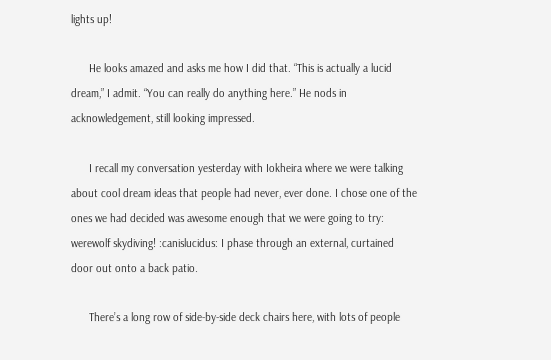lights up!

      He looks amazed and asks me how I did that. “This is actually a lucid dream,” I admit. “You can really do anything here.” He nods in acknowledgement, still looking impressed.

      I recall my conversation yesterday with Iokheira where we were talking about cool dream ideas that people had never, ever done. I chose one of the ones we had decided was awesome enough that we were going to try: werewolf skydiving! :canislucidus: I phase through an external, curtained door out onto a back patio.

      There’s a long row of side-by-side deck chairs here, with lots of people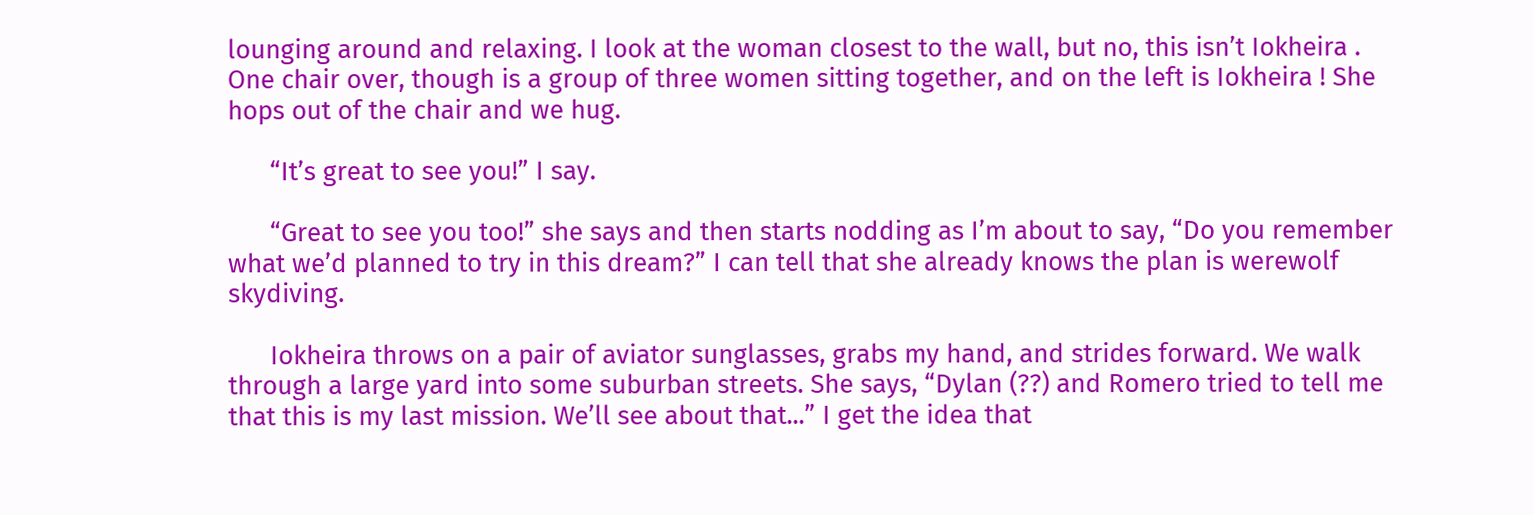lounging around and relaxing. I look at the woman closest to the wall, but no, this isn’t Iokheira . One chair over, though is a group of three women sitting together, and on the left is Iokheira ! She hops out of the chair and we hug.

      “It’s great to see you!” I say.

      “Great to see you too!” she says and then starts nodding as I’m about to say, “Do you remember what we’d planned to try in this dream?” I can tell that she already knows the plan is werewolf skydiving.

      Iokheira throws on a pair of aviator sunglasses, grabs my hand, and strides forward. We walk through a large yard into some suburban streets. She says, “Dylan (??) and Romero tried to tell me that this is my last mission. We’ll see about that...” I get the idea that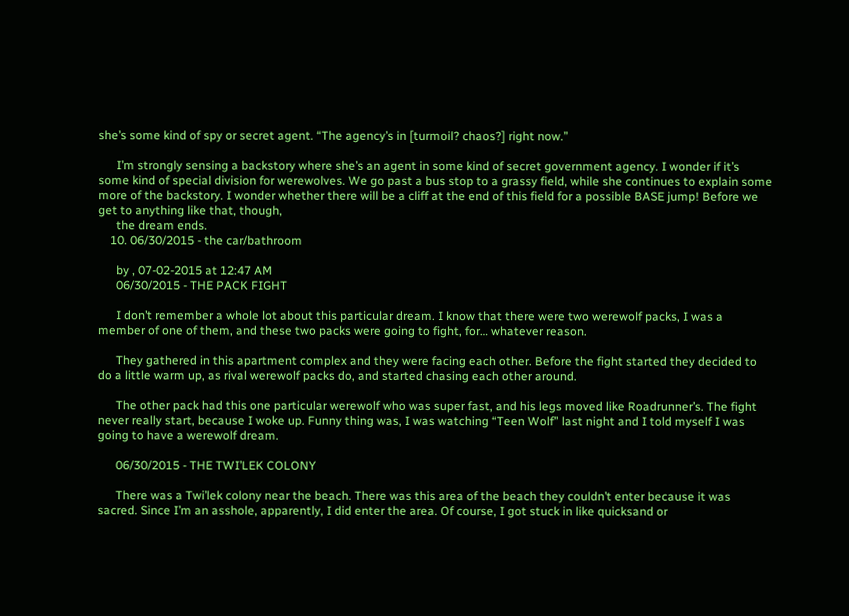she’s some kind of spy or secret agent. “The agency’s in [turmoil? chaos?] right now.”

      I’m strongly sensing a backstory where she’s an agent in some kind of secret government agency. I wonder if it’s some kind of special division for werewolves. We go past a bus stop to a grassy field, while she continues to explain some more of the backstory. I wonder whether there will be a cliff at the end of this field for a possible BASE jump! Before we get to anything like that, though,
      the dream ends.
    10. 06/30/2015 - the car/bathroom

      by , 07-02-2015 at 12:47 AM
      06/30/2015 - THE PACK FIGHT

      I don’t remember a whole lot about this particular dream. I know that there were two werewolf packs, I was a member of one of them, and these two packs were going to fight, for… whatever reason.

      They gathered in this apartment complex and they were facing each other. Before the fight started they decided to do a little warm up, as rival werewolf packs do, and started chasing each other around.

      The other pack had this one particular werewolf who was super fast, and his legs moved like Roadrunner’s. The fight never really start, because I woke up. Funny thing was, I was watching “Teen Wolf” last night and I told myself I was going to have a werewolf dream.

      06/30/2015 - THE TWI’LEK COLONY

      There was a Twi’lek colony near the beach. There was this area of the beach they couldn’t enter because it was sacred. Since I’m an asshole, apparently, I did enter the area. Of course, I got stuck in like quicksand or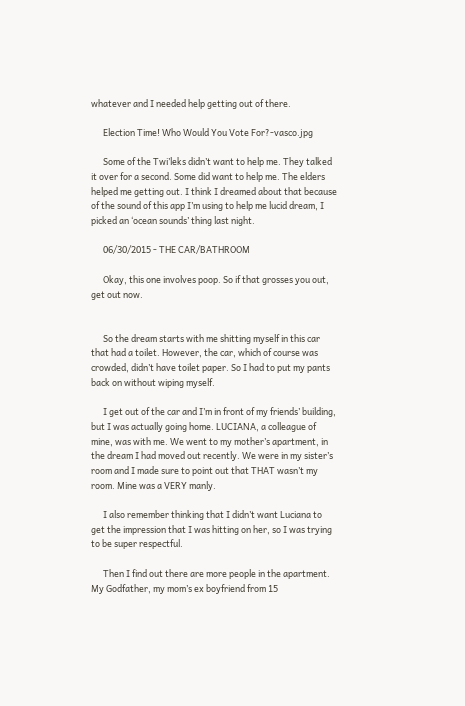whatever and I needed help getting out of there.

      Election Time! Who Would You Vote For?-vasco.jpg

      Some of the Twi’leks didn’t want to help me. They talked it over for a second. Some did want to help me. The elders helped me getting out. I think I dreamed about that because of the sound of this app I’m using to help me lucid dream, I picked an ‘ocean sounds’ thing last night.

      06/30/2015 - THE CAR/BATHROOM

      Okay, this one involves poop. So if that grosses you out, get out now.


      So the dream starts with me shitting myself in this car that had a toilet. However, the car, which of course was crowded, didn’t have toilet paper. So I had to put my pants back on without wiping myself.

      I get out of the car and I’m in front of my friends’ building, but I was actually going home. LUCIANA, a colleague of mine, was with me. We went to my mother’s apartment, in the dream I had moved out recently. We were in my sister’s room and I made sure to point out that THAT wasn’t my room. Mine was a VERY manly.

      I also remember thinking that I didn’t want Luciana to get the impression that I was hitting on her, so I was trying to be super respectful.

      Then I find out there are more people in the apartment. My Godfather, my mom’s ex boyfriend from 15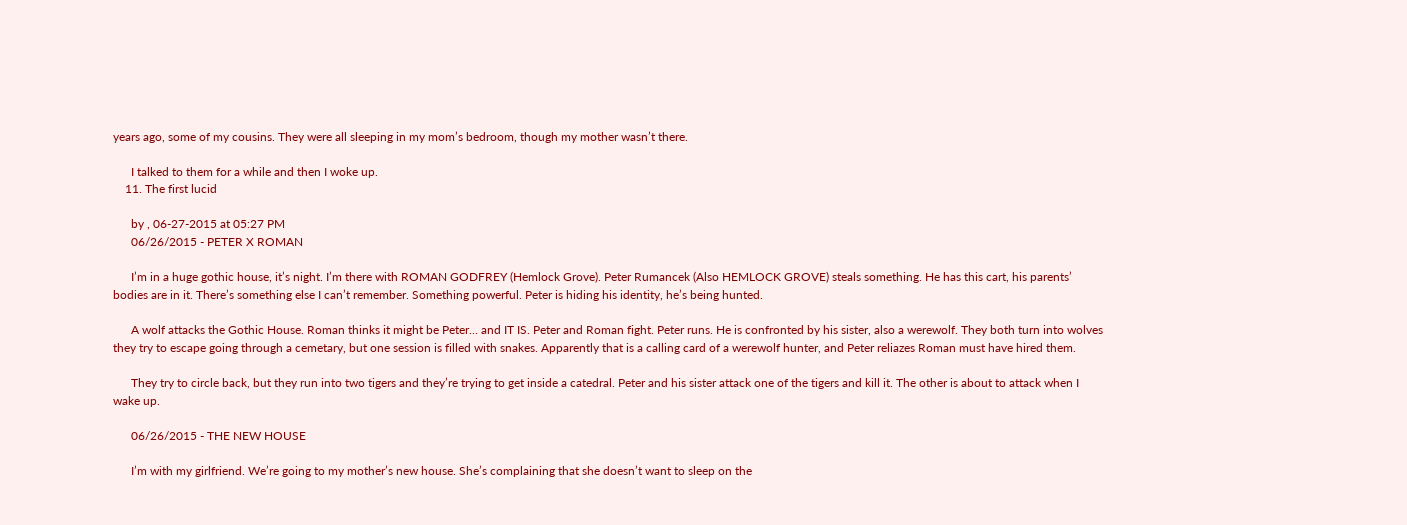years ago, some of my cousins. They were all sleeping in my mom’s bedroom, though my mother wasn’t there.

      I talked to them for a while and then I woke up.
    11. The first lucid

      by , 06-27-2015 at 05:27 PM
      06/26/2015 - PETER X ROMAN

      I’m in a huge gothic house, it’s night. I’m there with ROMAN GODFREY (Hemlock Grove). Peter Rumancek (Also HEMLOCK GROVE) steals something. He has this cart, his parents’ bodies are in it. There’s something else I can’t remember. Something powerful. Peter is hiding his identity, he’s being hunted.

      A wolf attacks the Gothic House. Roman thinks it might be Peter… and IT IS. Peter and Roman fight. Peter runs. He is confronted by his sister, also a werewolf. They both turn into wolves they try to escape going through a cemetary, but one session is filled with snakes. Apparently that is a calling card of a werewolf hunter, and Peter reliazes Roman must have hired them.

      They try to circle back, but they run into two tigers and they’re trying to get inside a catedral. Peter and his sister attack one of the tigers and kill it. The other is about to attack when I wake up.

      06/26/2015 - THE NEW HOUSE

      I’m with my girlfriend. We’re going to my mother’s new house. She’s complaining that she doesn’t want to sleep on the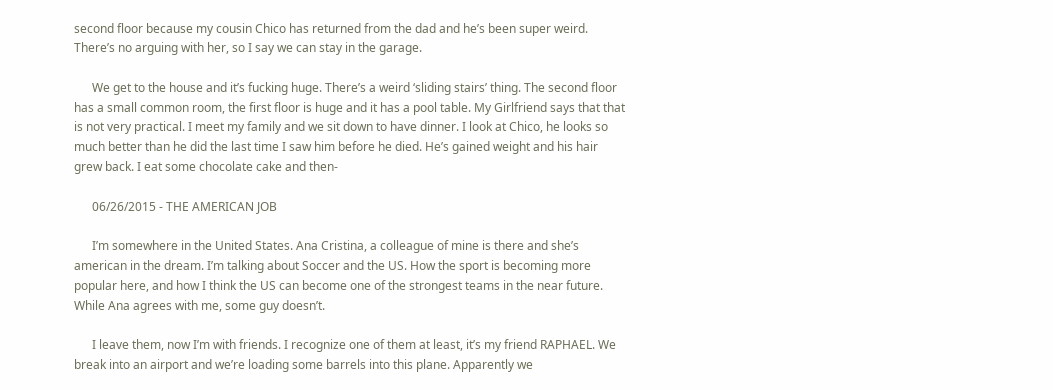second floor because my cousin Chico has returned from the dad and he’s been super weird. There’s no arguing with her, so I say we can stay in the garage.

      We get to the house and it’s fucking huge. There’s a weird ‘sliding stairs’ thing. The second floor has a small common room, the first floor is huge and it has a pool table. My Girlfriend says that that is not very practical. I meet my family and we sit down to have dinner. I look at Chico, he looks so much better than he did the last time I saw him before he died. He’s gained weight and his hair grew back. I eat some chocolate cake and then-

      06/26/2015 - THE AMERICAN JOB

      I’m somewhere in the United States. Ana Cristina, a colleague of mine is there and she’s american in the dream. I’m talking about Soccer and the US. How the sport is becoming more popular here, and how I think the US can become one of the strongest teams in the near future. While Ana agrees with me, some guy doesn’t.

      I leave them, now I’m with friends. I recognize one of them at least, it’s my friend RAPHAEL. We break into an airport and we’re loading some barrels into this plane. Apparently we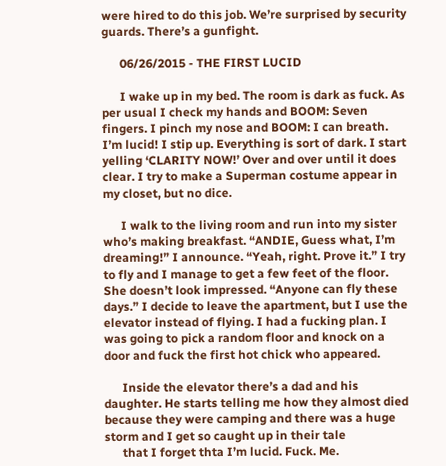were hired to do this job. We’re surprised by security guards. There’s a gunfight.

      06/26/2015 - THE FIRST LUCID

      I wake up in my bed. The room is dark as fuck. As per usual I check my hands and BOOM: Seven fingers. I pinch my nose and BOOM: I can breath. I’m lucid! I stip up. Everything is sort of dark. I start yelling ‘CLARITY NOW!’ Over and over until it does clear. I try to make a Superman costume appear in my closet, but no dice.

      I walk to the living room and run into my sister who’s making breakfast. “ANDIE, Guess what, I’m dreaming!” I announce. “Yeah, right. Prove it.” I try to fly and I manage to get a few feet of the floor. She doesn’t look impressed. “Anyone can fly these days.” I decide to leave the apartment, but I use the elevator instead of flying. I had a fucking plan. I was going to pick a random floor and knock on a door and fuck the first hot chick who appeared.

      Inside the elevator there’s a dad and his daughter. He starts telling me how they almost died because they were camping and there was a huge storm and I get so caught up in their tale
      that I forget thta I’m lucid. Fuck. Me.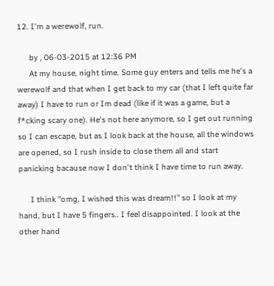12. I'm a werewolf, run.

      by , 06-03-2015 at 12:36 PM
      At my house, night time. Some guy enters and tells me he's a werewolf and that when I get back to my car (that I left quite far away) I have to run or Im dead (like if it was a game, but a f*cking scary one). He's not here anymore, so I get out running so I can escape, but as I look back at the house, all the windows are opened, so I rush inside to close them all and start panicking bacause now I don't think I have time to run away.

      I think "omg, I wished this was dream!!" so I look at my hand, but I have 5 fingers.. I feel disappointed. I look at the other hand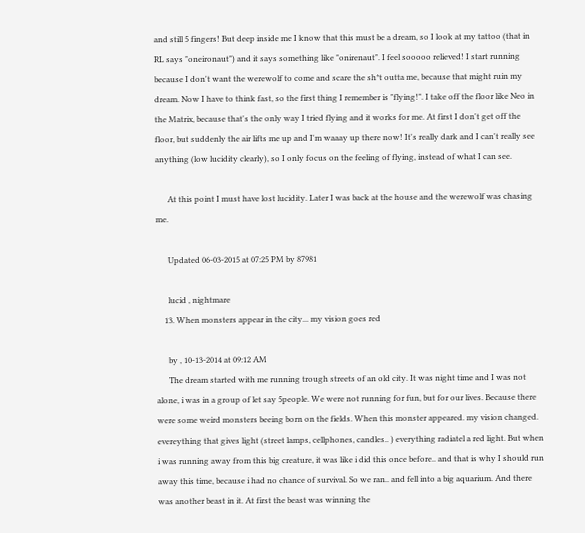and still 5 fingers! But deep inside me I know that this must be a dream, so I look at my tattoo (that in RL says "oneironaut") and it says something like "onirenaut". I feel sooooo relieved! I start running because I don't want the werewolf to come and scare the sh*t outta me, because that might ruin my dream. Now I have to think fast, so the first thing I remember is "flying!". I take off the floor like Neo in the Matrix, because that's the only way I tried flying and it works for me. At first I don't get off the floor, but suddenly the air lifts me up and I'm waaay up there now! It's really dark and I can't really see anything (low lucidity clearly), so I only focus on the feeling of flying, instead of what I can see.

      At this point I must have lost lucidity. Later I was back at the house and the werewolf was chasing me.

      Updated 06-03-2015 at 07:25 PM by 87981

      lucid , nightmare
    13. When monsters appear in the city... my vision goes red

      by , 10-13-2014 at 09:12 AM
      The dream started with me running trough streets of an old city. It was night time and I was not alone, i was in a group of let say 5people. We were not running for fun, but for our lives. Because there were some weird monsters beeing born on the fields. When this monster appeared. my vision changed. evereything that gives light (street lamps, cellphones, candles.. ) everything radiatel a red light. But when i was running away from this big creature, it was like i did this once before.. and that is why I should run away this time, because i had no chance of survival. So we ran.. and fell into a big aquarium. And there was another beast in it. At first the beast was winning the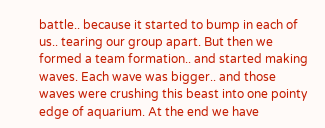battle.. because it started to bump in each of us.. tearing our group apart. But then we formed a team formation.. and started making waves. Each wave was bigger.. and those waves were crushing this beast into one pointy edge of aquarium. At the end we have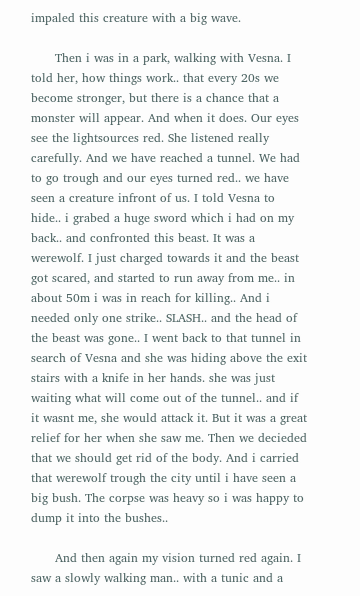impaled this creature with a big wave.

      Then i was in a park, walking with Vesna. I told her, how things work.. that every 20s we become stronger, but there is a chance that a monster will appear. And when it does. Our eyes see the lightsources red. She listened really carefully. And we have reached a tunnel. We had to go trough and our eyes turned red.. we have seen a creature infront of us. I told Vesna to hide.. i grabed a huge sword which i had on my back.. and confronted this beast. It was a werewolf. I just charged towards it and the beast got scared, and started to run away from me.. in about 50m i was in reach for killing.. And i needed only one strike.. SLASH.. and the head of the beast was gone.. I went back to that tunnel in search of Vesna and she was hiding above the exit stairs with a knife in her hands. she was just waiting what will come out of the tunnel.. and if it wasnt me, she would attack it. But it was a great relief for her when she saw me. Then we decieded that we should get rid of the body. And i carried that werewolf trough the city until i have seen a big bush. The corpse was heavy so i was happy to dump it into the bushes..

      And then again my vision turned red again. I saw a slowly walking man.. with a tunic and a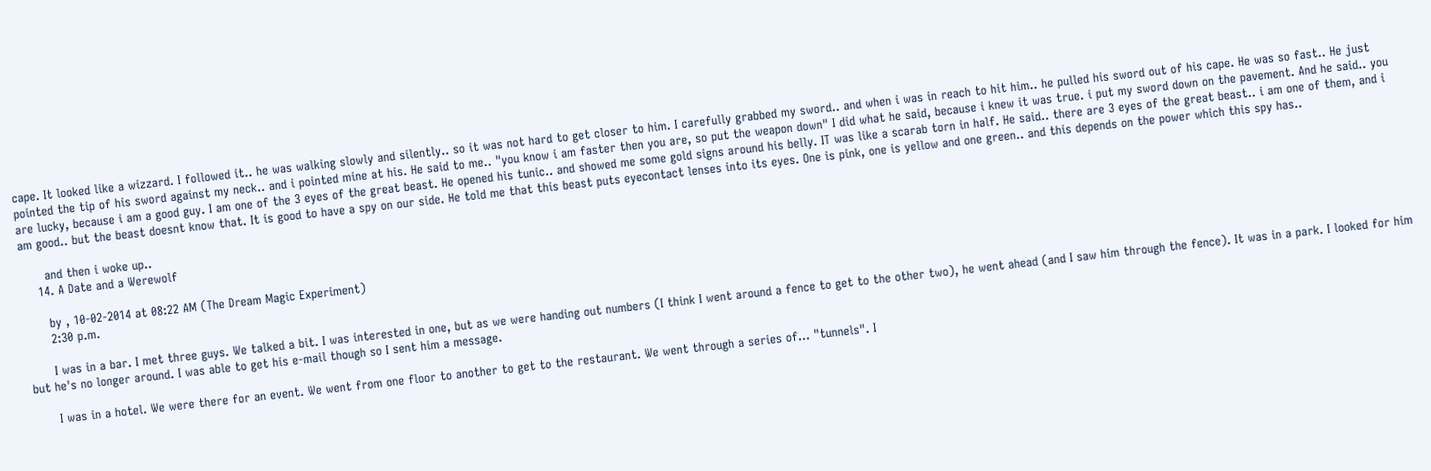cape. It looked like a wizzard. I followed it.. he was walking slowly and silently.. so it was not hard to get closer to him. I carefully grabbed my sword.. and when i was in reach to hit him.. he pulled his sword out of his cape. He was so fast.. He just pointed the tip of his sword against my neck.. and i pointed mine at his. He said to me.. "you know i am faster then you are, so put the weapon down" I did what he said, because i knew it was true. i put my sword down on the pavement. And he said.. you are lucky, because i am a good guy. I am one of the 3 eyes of the great beast. He opened his tunic.. and showed me some gold signs around his belly. IT was like a scarab torn in half. He said.. there are 3 eyes of the great beast.. i am one of them, and i am good.. but the beast doesnt know that. It is good to have a spy on our side. He told me that this beast puts eyecontact lenses into its eyes. One is pink, one is yellow and one green.. and this depends on the power which this spy has..

      and then i woke up..
    14. A Date and a Werewolf

      by , 10-02-2014 at 08:22 AM (The Dream Magic Experiment)
      2:30 p.m.

      I was in a bar. I met three guys. We talked a bit. I was interested in one, but as we were handing out numbers (I think I went around a fence to get to the other two), he went ahead (and I saw him through the fence). It was in a park. I looked for him but he's no longer around. I was able to get his e-mail though so I sent him a message.

      I was in a hotel. We were there for an event. We went from one floor to another to get to the restaurant. We went through a series of... "tunnels". I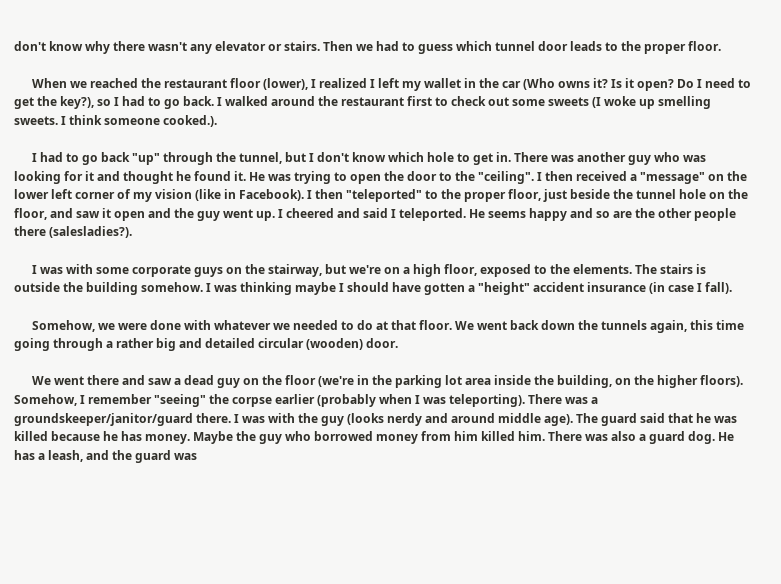don't know why there wasn't any elevator or stairs. Then we had to guess which tunnel door leads to the proper floor.

      When we reached the restaurant floor (lower), I realized I left my wallet in the car (Who owns it? Is it open? Do I need to get the key?), so I had to go back. I walked around the restaurant first to check out some sweets (I woke up smelling sweets. I think someone cooked.).

      I had to go back "up" through the tunnel, but I don't know which hole to get in. There was another guy who was looking for it and thought he found it. He was trying to open the door to the "ceiling". I then received a "message" on the lower left corner of my vision (like in Facebook). I then "teleported" to the proper floor, just beside the tunnel hole on the floor, and saw it open and the guy went up. I cheered and said I teleported. He seems happy and so are the other people there (salesladies?).

      I was with some corporate guys on the stairway, but we're on a high floor, exposed to the elements. The stairs is outside the building somehow. I was thinking maybe I should have gotten a "height" accident insurance (in case I fall).

      Somehow, we were done with whatever we needed to do at that floor. We went back down the tunnels again, this time going through a rather big and detailed circular (wooden) door.

      We went there and saw a dead guy on the floor (we're in the parking lot area inside the building, on the higher floors). Somehow, I remember "seeing" the corpse earlier (probably when I was teleporting). There was a groundskeeper/janitor/guard there. I was with the guy (looks nerdy and around middle age). The guard said that he was killed because he has money. Maybe the guy who borrowed money from him killed him. There was also a guard dog. He has a leash, and the guard was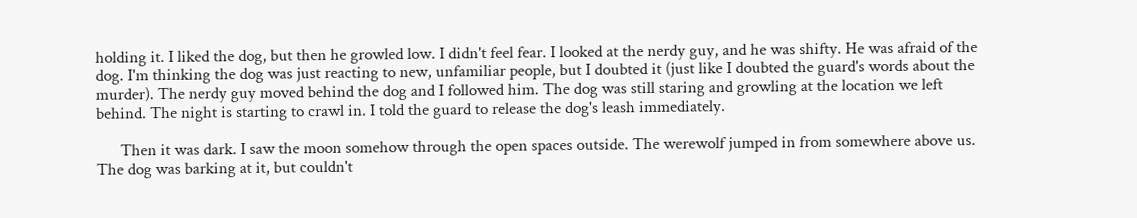holding it. I liked the dog, but then he growled low. I didn't feel fear. I looked at the nerdy guy, and he was shifty. He was afraid of the dog. I'm thinking the dog was just reacting to new, unfamiliar people, but I doubted it (just like I doubted the guard's words about the murder). The nerdy guy moved behind the dog and I followed him. The dog was still staring and growling at the location we left behind. The night is starting to crawl in. I told the guard to release the dog's leash immediately.

      Then it was dark. I saw the moon somehow through the open spaces outside. The werewolf jumped in from somewhere above us. The dog was barking at it, but couldn't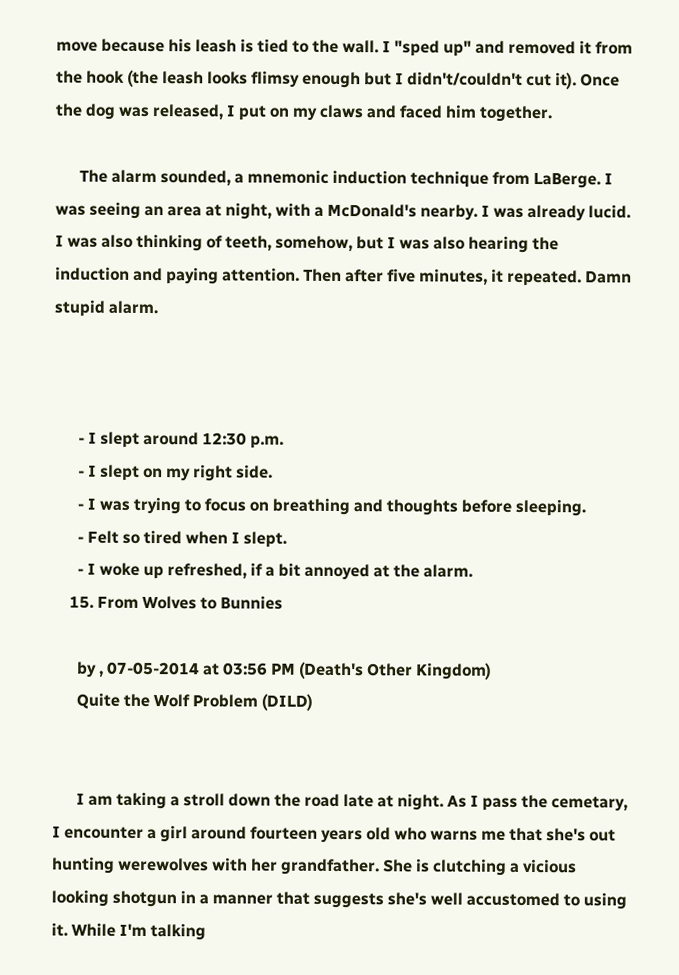move because his leash is tied to the wall. I "sped up" and removed it from the hook (the leash looks flimsy enough but I didn't/couldn't cut it). Once the dog was released, I put on my claws and faced him together.

      The alarm sounded, a mnemonic induction technique from LaBerge. I was seeing an area at night, with a McDonald's nearby. I was already lucid. I was also thinking of teeth, somehow, but I was also hearing the induction and paying attention. Then after five minutes, it repeated. Damn stupid alarm.



      - I slept around 12:30 p.m.
      - I slept on my right side.
      - I was trying to focus on breathing and thoughts before sleeping.
      - Felt so tired when I slept.
      - I woke up refreshed, if a bit annoyed at the alarm.
    15. From Wolves to Bunnies

      by , 07-05-2014 at 03:56 PM (Death's Other Kingdom)
      Quite the Wolf Problem (DILD)


      I am taking a stroll down the road late at night. As I pass the cemetary, I encounter a girl around fourteen years old who warns me that she's out hunting werewolves with her grandfather. She is clutching a vicious looking shotgun in a manner that suggests she's well accustomed to using it. While I'm talking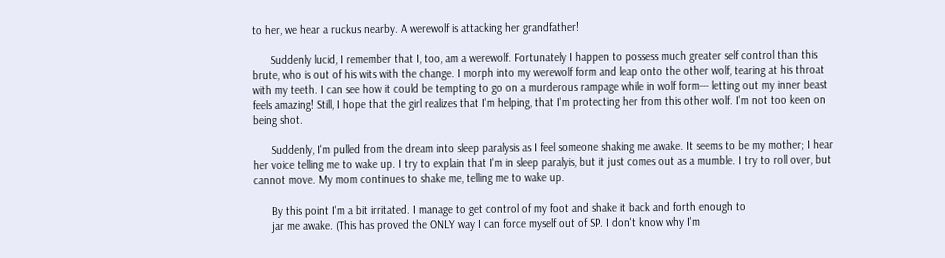to her, we hear a ruckus nearby. A werewolf is attacking her grandfather!

      Suddenly lucid, I remember that I, too, am a werewolf. Fortunately I happen to possess much greater self control than this brute, who is out of his wits with the change. I morph into my werewolf form and leap onto the other wolf, tearing at his throat with my teeth. I can see how it could be tempting to go on a murderous rampage while in wolf form--- letting out my inner beast feels amazing! Still, I hope that the girl realizes that I'm helping, that I'm protecting her from this other wolf. I'm not too keen on being shot.

      Suddenly, I'm pulled from the dream into sleep paralysis as I feel someone shaking me awake. It seems to be my mother; I hear her voice telling me to wake up. I try to explain that I'm in sleep paralyis, but it just comes out as a mumble. I try to roll over, but cannot move. My mom continues to shake me, telling me to wake up.

      By this point I'm a bit irritated. I manage to get control of my foot and shake it back and forth enough to
      jar me awake. (This has proved the ONLY way I can force myself out of SP. I don't know why I'm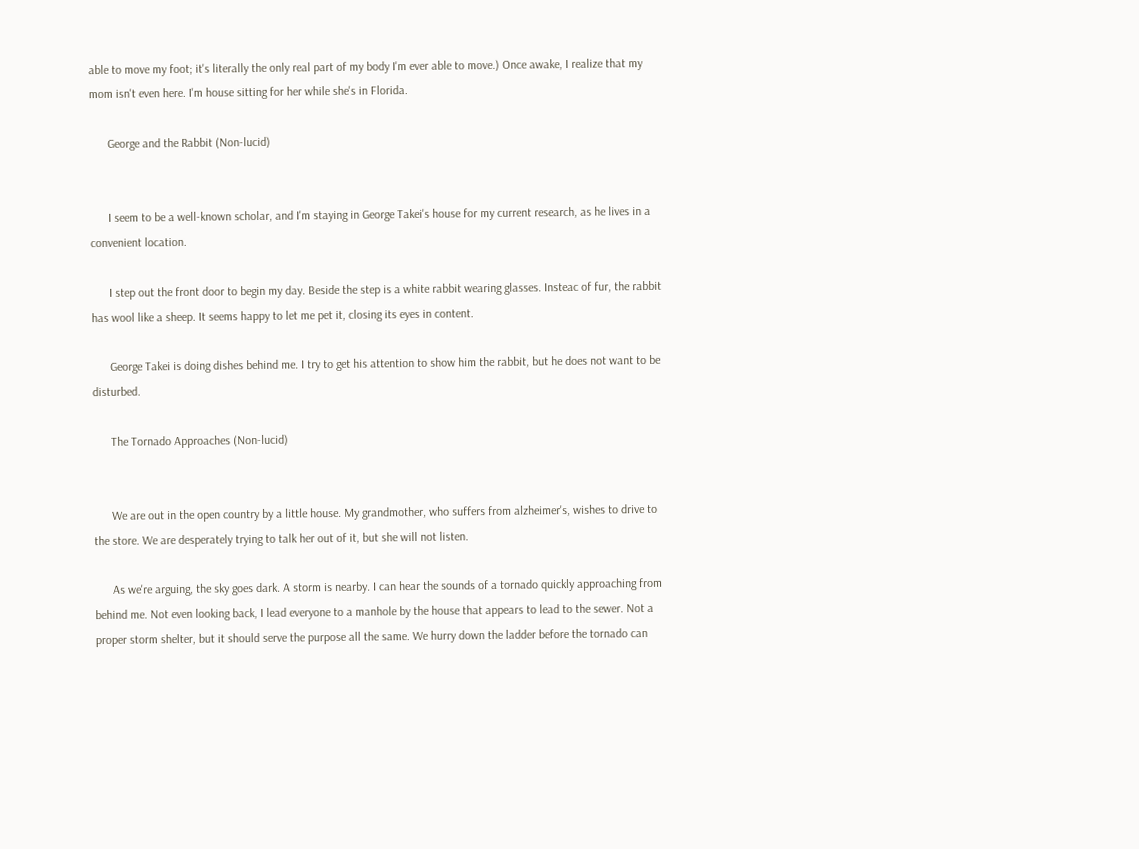able to move my foot; it's literally the only real part of my body I'm ever able to move.) Once awake, I realize that my mom isn't even here. I'm house sitting for her while she's in Florida.

      George and the Rabbit (Non-lucid)


      I seem to be a well-known scholar, and I'm staying in George Takei's house for my current research, as he lives in a convenient location.

      I step out the front door to begin my day. Beside the step is a white rabbit wearing glasses. Insteac of fur, the rabbit has wool like a sheep. It seems happy to let me pet it, closing its eyes in content.

      George Takei is doing dishes behind me. I try to get his attention to show him the rabbit, but he does not want to be disturbed.

      The Tornado Approaches (Non-lucid)


      We are out in the open country by a little house. My grandmother, who suffers from alzheimer's, wishes to drive to the store. We are desperately trying to talk her out of it, but she will not listen.

      As we're arguing, the sky goes dark. A storm is nearby. I can hear the sounds of a tornado quickly approaching from behind me. Not even looking back, I lead everyone to a manhole by the house that appears to lead to the sewer. Not a proper storm shelter, but it should serve the purpose all the same. We hurry down the ladder before the tornado can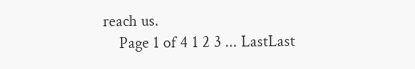reach us.
    Page 1 of 4 1 2 3 ... LastLast